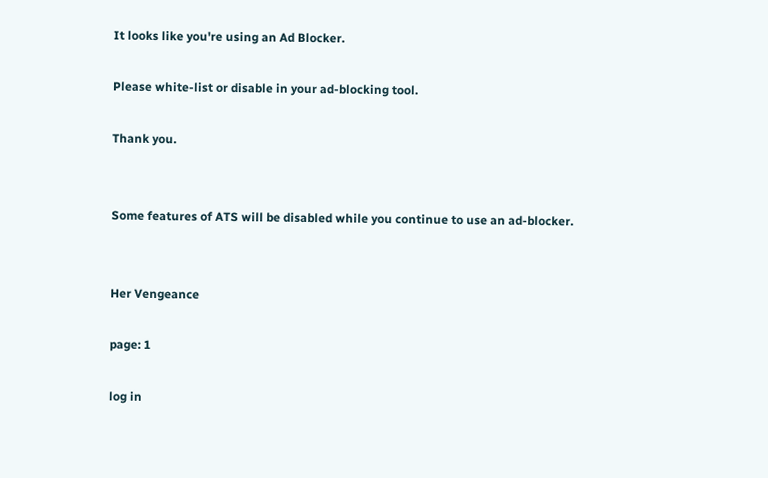It looks like you're using an Ad Blocker.

Please white-list or disable in your ad-blocking tool.

Thank you.


Some features of ATS will be disabled while you continue to use an ad-blocker.


Her Vengeance

page: 1

log in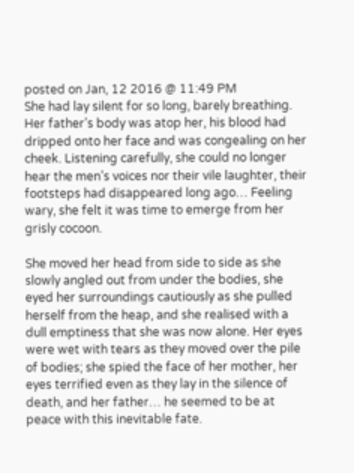posted on Jan, 12 2016 @ 11:49 PM
She had lay silent for so long, barely breathing. Her father’s body was atop her, his blood had dripped onto her face and was congealing on her cheek. Listening carefully, she could no longer hear the men’s voices nor their vile laughter, their footsteps had disappeared long ago… Feeling wary, she felt it was time to emerge from her grisly cocoon.

She moved her head from side to side as she slowly angled out from under the bodies, she eyed her surroundings cautiously as she pulled herself from the heap, and she realised with a dull emptiness that she was now alone. Her eyes were wet with tears as they moved over the pile of bodies; she spied the face of her mother, her eyes terrified even as they lay in the silence of death, and her father… he seemed to be at peace with this inevitable fate.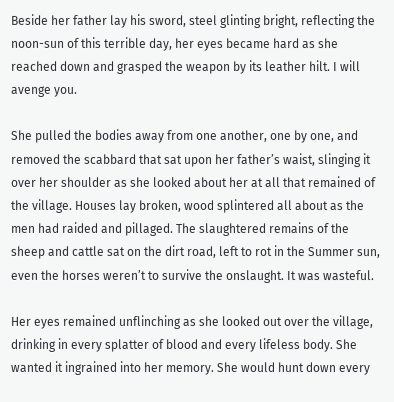Beside her father lay his sword, steel glinting bright, reflecting the noon-sun of this terrible day, her eyes became hard as she reached down and grasped the weapon by its leather hilt. I will avenge you.

She pulled the bodies away from one another, one by one, and removed the scabbard that sat upon her father’s waist, slinging it over her shoulder as she looked about her at all that remained of the village. Houses lay broken, wood splintered all about as the men had raided and pillaged. The slaughtered remains of the sheep and cattle sat on the dirt road, left to rot in the Summer sun, even the horses weren’t to survive the onslaught. It was wasteful.

Her eyes remained unflinching as she looked out over the village, drinking in every splatter of blood and every lifeless body. She wanted it ingrained into her memory. She would hunt down every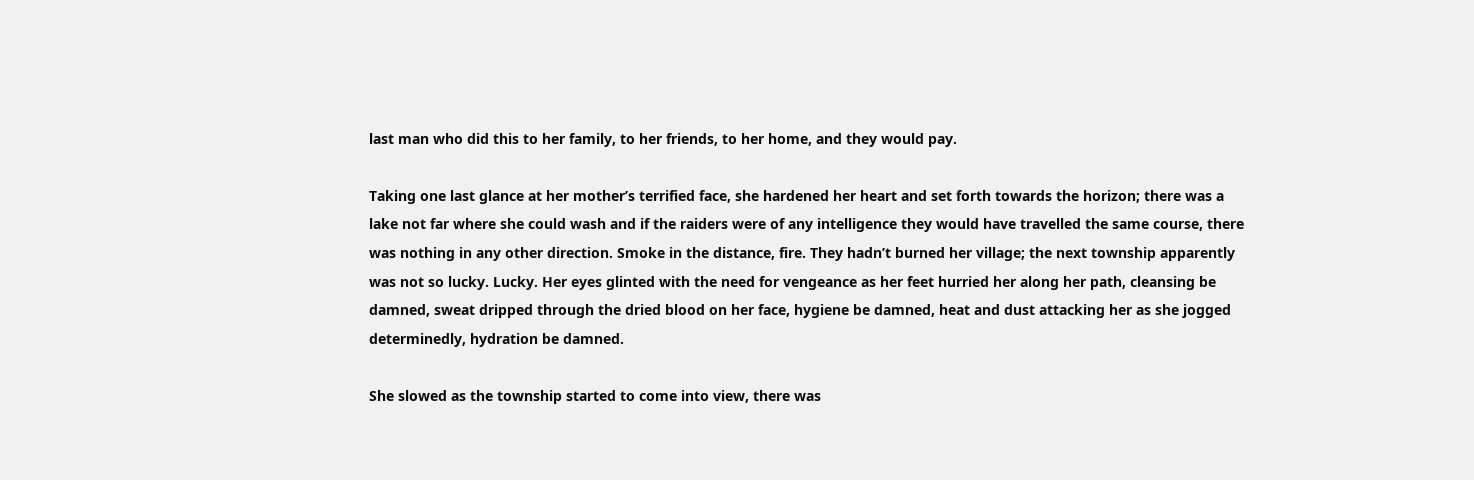last man who did this to her family, to her friends, to her home, and they would pay.

Taking one last glance at her mother’s terrified face, she hardened her heart and set forth towards the horizon; there was a lake not far where she could wash and if the raiders were of any intelligence they would have travelled the same course, there was nothing in any other direction. Smoke in the distance, fire. They hadn’t burned her village; the next township apparently was not so lucky. Lucky. Her eyes glinted with the need for vengeance as her feet hurried her along her path, cleansing be damned, sweat dripped through the dried blood on her face, hygiene be damned, heat and dust attacking her as she jogged determinedly, hydration be damned.

She slowed as the township started to come into view, there was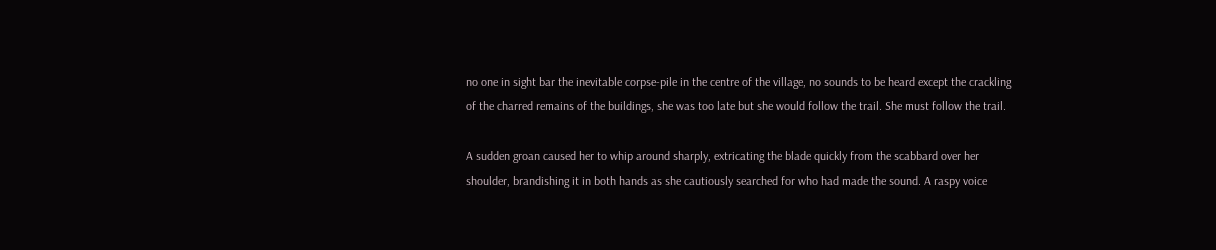no one in sight bar the inevitable corpse-pile in the centre of the village, no sounds to be heard except the crackling of the charred remains of the buildings, she was too late but she would follow the trail. She must follow the trail.

A sudden groan caused her to whip around sharply, extricating the blade quickly from the scabbard over her shoulder, brandishing it in both hands as she cautiously searched for who had made the sound. A raspy voice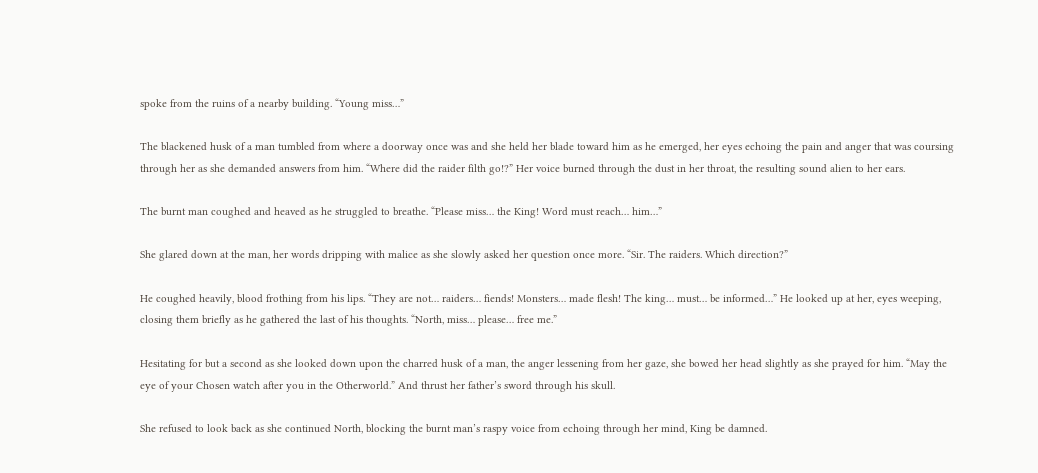spoke from the ruins of a nearby building. “Young miss…”

The blackened husk of a man tumbled from where a doorway once was and she held her blade toward him as he emerged, her eyes echoing the pain and anger that was coursing through her as she demanded answers from him. “Where did the raider filth go!?” Her voice burned through the dust in her throat, the resulting sound alien to her ears.

The burnt man coughed and heaved as he struggled to breathe. “Please miss… the King! Word must reach… him…”

She glared down at the man, her words dripping with malice as she slowly asked her question once more. “Sir. The raiders. Which direction?”

He coughed heavily, blood frothing from his lips. “They are not… raiders… fiends! Monsters… made flesh! The king… must… be informed…” He looked up at her, eyes weeping, closing them briefly as he gathered the last of his thoughts. “North, miss… please… free me.”

Hesitating for but a second as she looked down upon the charred husk of a man, the anger lessening from her gaze, she bowed her head slightly as she prayed for him. “May the eye of your Chosen watch after you in the Otherworld.” And thrust her father’s sword through his skull.

She refused to look back as she continued North, blocking the burnt man’s raspy voice from echoing through her mind, King be damned.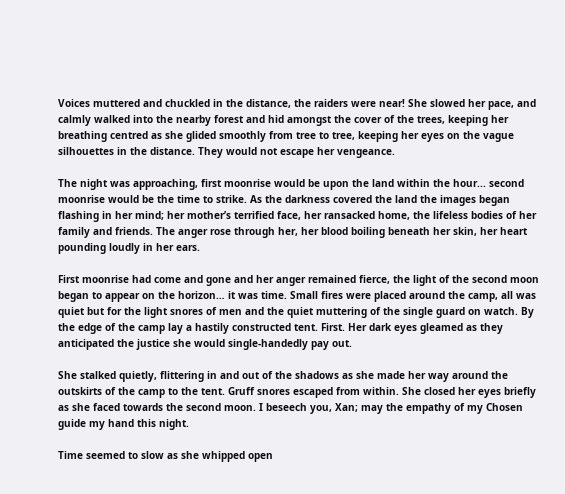Voices muttered and chuckled in the distance, the raiders were near! She slowed her pace, and calmly walked into the nearby forest and hid amongst the cover of the trees, keeping her breathing centred as she glided smoothly from tree to tree, keeping her eyes on the vague silhouettes in the distance. They would not escape her vengeance.

The night was approaching, first moonrise would be upon the land within the hour... second moonrise would be the time to strike. As the darkness covered the land the images began flashing in her mind; her mother’s terrified face, her ransacked home, the lifeless bodies of her family and friends. The anger rose through her, her blood boiling beneath her skin, her heart pounding loudly in her ears.

First moonrise had come and gone and her anger remained fierce, the light of the second moon began to appear on the horizon… it was time. Small fires were placed around the camp, all was quiet but for the light snores of men and the quiet muttering of the single guard on watch. By the edge of the camp lay a hastily constructed tent. First. Her dark eyes gleamed as they anticipated the justice she would single-handedly pay out.

She stalked quietly, flittering in and out of the shadows as she made her way around the outskirts of the camp to the tent. Gruff snores escaped from within. She closed her eyes briefly as she faced towards the second moon. I beseech you, Xan; may the empathy of my Chosen guide my hand this night.

Time seemed to slow as she whipped open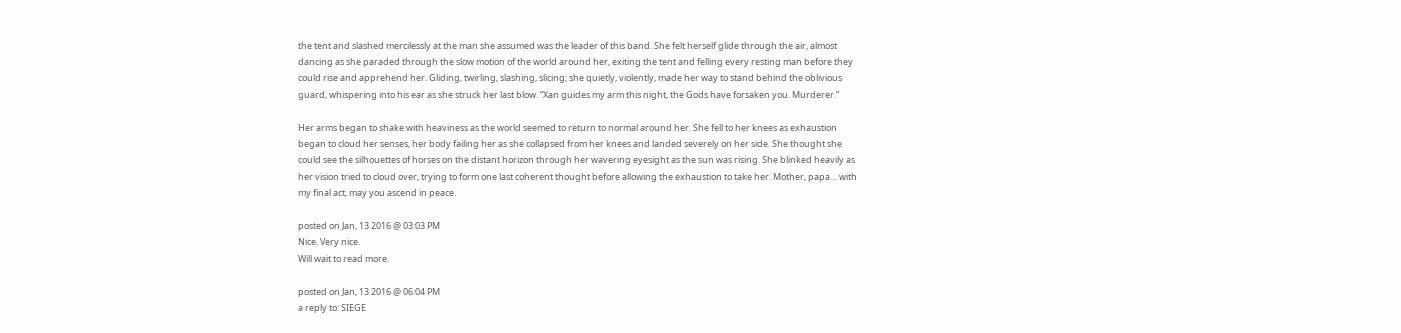the tent and slashed mercilessly at the man she assumed was the leader of this band. She felt herself glide through the air, almost dancing as she paraded through the slow motion of the world around her, exiting the tent and felling every resting man before they could rise and apprehend her. Gliding, twirling, slashing, slicing; she quietly, violently, made her way to stand behind the oblivious guard, whispering into his ear as she struck her last blow. “Xan guides my arm this night, the Gods have forsaken you. Murderer.”

Her arms began to shake with heaviness as the world seemed to return to normal around her. She fell to her knees as exhaustion began to cloud her senses, her body failing her as she collapsed from her knees and landed severely on her side. She thought she could see the silhouettes of horses on the distant horizon through her wavering eyesight as the sun was rising. She blinked heavily as her vision tried to cloud over, trying to form one last coherent thought before allowing the exhaustion to take her. Mother, papa… with my final act, may you ascend in peace.

posted on Jan, 13 2016 @ 03:03 PM
Nice. Very nice.
Will wait to read more.

posted on Jan, 13 2016 @ 06:04 PM
a reply to: SIEGE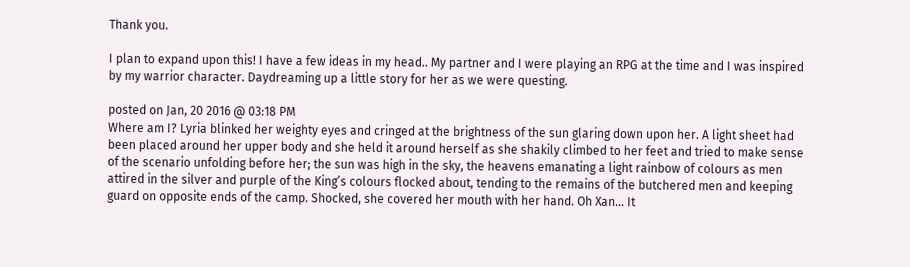Thank you.

I plan to expand upon this! I have a few ideas in my head.. My partner and I were playing an RPG at the time and I was inspired by my warrior character. Daydreaming up a little story for her as we were questing.

posted on Jan, 20 2016 @ 03:18 PM
Where am I? Lyria blinked her weighty eyes and cringed at the brightness of the sun glaring down upon her. A light sheet had been placed around her upper body and she held it around herself as she shakily climbed to her feet and tried to make sense of the scenario unfolding before her; the sun was high in the sky, the heavens emanating a light rainbow of colours as men attired in the silver and purple of the King’s colours flocked about, tending to the remains of the butchered men and keeping guard on opposite ends of the camp. Shocked, she covered her mouth with her hand. Oh Xan… It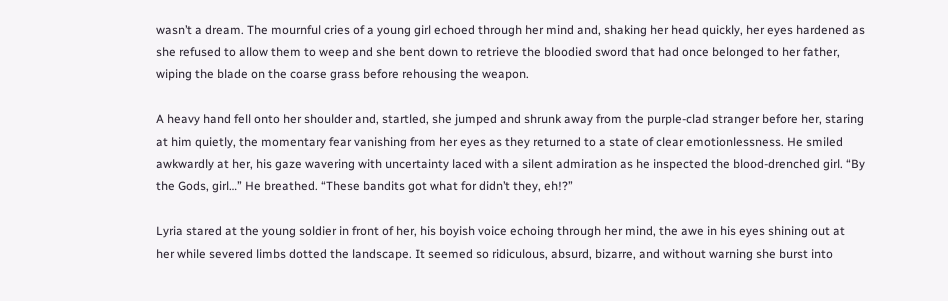wasn’t a dream. The mournful cries of a young girl echoed through her mind and, shaking her head quickly, her eyes hardened as she refused to allow them to weep and she bent down to retrieve the bloodied sword that had once belonged to her father, wiping the blade on the coarse grass before rehousing the weapon.

A heavy hand fell onto her shoulder and, startled, she jumped and shrunk away from the purple-clad stranger before her, staring at him quietly, the momentary fear vanishing from her eyes as they returned to a state of clear emotionlessness. He smiled awkwardly at her, his gaze wavering with uncertainty laced with a silent admiration as he inspected the blood-drenched girl. “By the Gods, girl…” He breathed. “These bandits got what for didn’t they, eh!?”

Lyria stared at the young soldier in front of her, his boyish voice echoing through her mind, the awe in his eyes shining out at her while severed limbs dotted the landscape. It seemed so ridiculous, absurd, bizarre, and without warning she burst into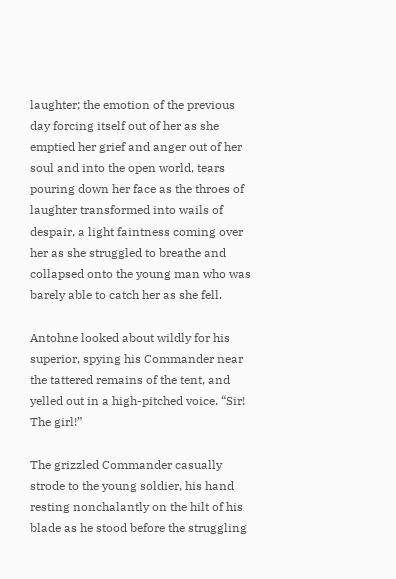laughter; the emotion of the previous day forcing itself out of her as she emptied her grief and anger out of her soul and into the open world, tears pouring down her face as the throes of laughter transformed into wails of despair, a light faintness coming over her as she struggled to breathe and collapsed onto the young man who was barely able to catch her as she fell.

Antohne looked about wildly for his superior, spying his Commander near the tattered remains of the tent, and yelled out in a high-pitched voice. “Sir! The girl!”

The grizzled Commander casually strode to the young soldier, his hand resting nonchalantly on the hilt of his blade as he stood before the struggling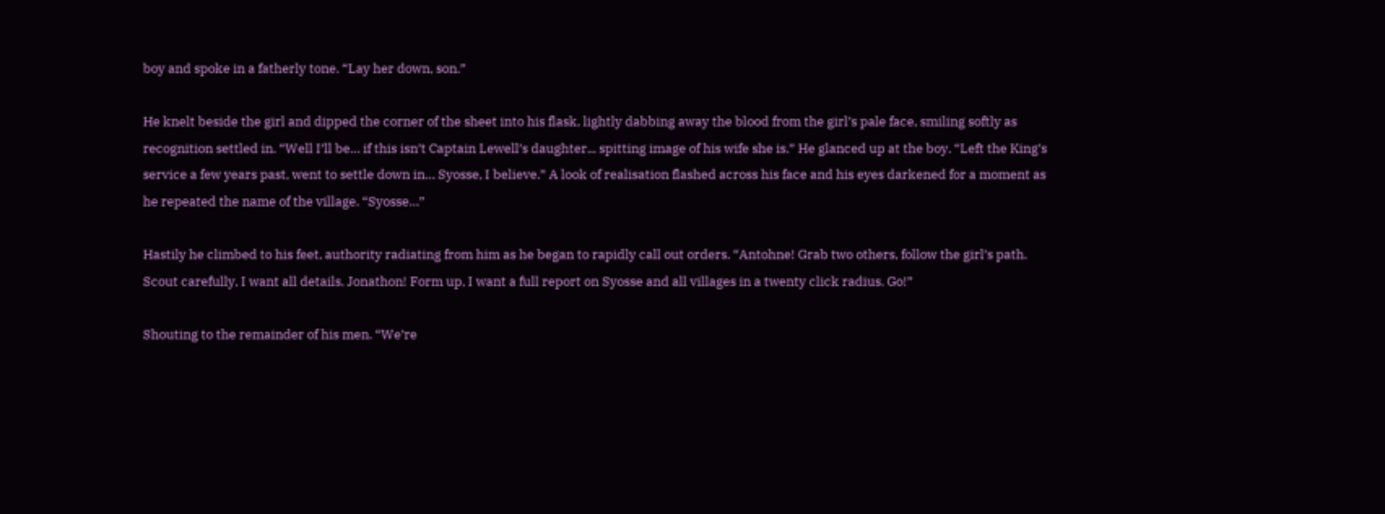boy and spoke in a fatherly tone. “Lay her down, son.”

He knelt beside the girl and dipped the corner of the sheet into his flask, lightly dabbing away the blood from the girl’s pale face, smiling softly as recognition settled in. “Well I’ll be… if this isn’t Captain Lewell’s daughter... spitting image of his wife she is.” He glanced up at the boy. “Left the King’s service a few years past, went to settle down in… Syosse, I believe.” A look of realisation flashed across his face and his eyes darkened for a moment as he repeated the name of the village. “Syosse…”

Hastily he climbed to his feet, authority radiating from him as he began to rapidly call out orders. “Antohne! Grab two others, follow the girl’s path. Scout carefully, I want all details. Jonathon! Form up, I want a full report on Syosse and all villages in a twenty click radius. Go!”

Shouting to the remainder of his men. “We’re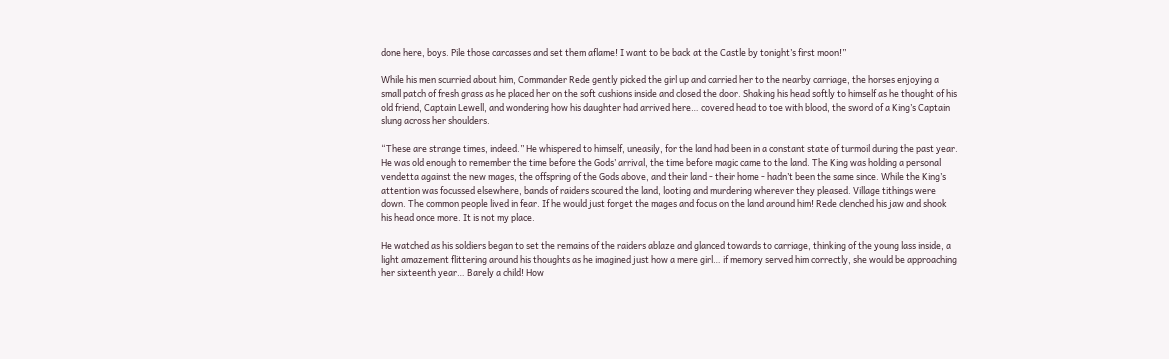done here, boys. Pile those carcasses and set them aflame! I want to be back at the Castle by tonight’s first moon!”

While his men scurried about him, Commander Rede gently picked the girl up and carried her to the nearby carriage, the horses enjoying a small patch of fresh grass as he placed her on the soft cushions inside and closed the door. Shaking his head softly to himself as he thought of his old friend, Captain Lewell, and wondering how his daughter had arrived here… covered head to toe with blood, the sword of a King’s Captain slung across her shoulders.

“These are strange times, indeed.” He whispered to himself, uneasily, for the land had been in a constant state of turmoil during the past year. He was old enough to remember the time before the Gods’ arrival, the time before magic came to the land. The King was holding a personal vendetta against the new mages, the offspring of the Gods above, and their land - their home - hadn’t been the same since. While the King’s attention was focussed elsewhere, bands of raiders scoured the land, looting and murdering wherever they pleased. Village tithings were down. The common people lived in fear. If he would just forget the mages and focus on the land around him! Rede clenched his jaw and shook his head once more. It is not my place.

He watched as his soldiers began to set the remains of the raiders ablaze and glanced towards to carriage, thinking of the young lass inside, a light amazement flittering around his thoughts as he imagined just how a mere girl… if memory served him correctly, she would be approaching her sixteenth year… Barely a child! How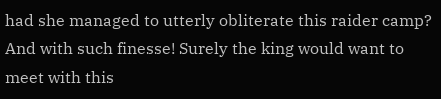had she managed to utterly obliterate this raider camp? And with such finesse! Surely the king would want to meet with this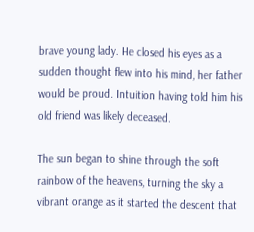brave young lady. He closed his eyes as a sudden thought flew into his mind, her father would be proud. Intuition having told him his old friend was likely deceased.

The sun began to shine through the soft rainbow of the heavens, turning the sky a vibrant orange as it started the descent that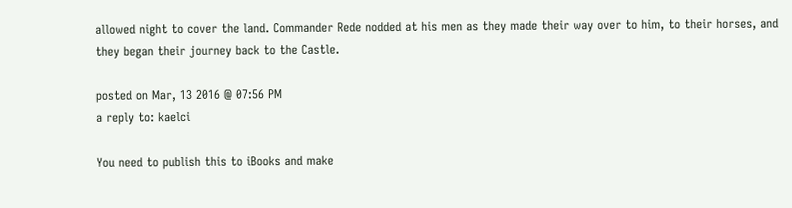allowed night to cover the land. Commander Rede nodded at his men as they made their way over to him, to their horses, and they began their journey back to the Castle.

posted on Mar, 13 2016 @ 07:56 PM
a reply to: kaelci

You need to publish this to iBooks and make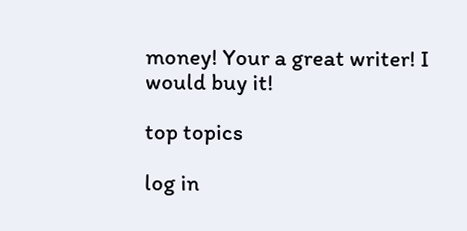money! Your a great writer! I would buy it!

top topics

log in